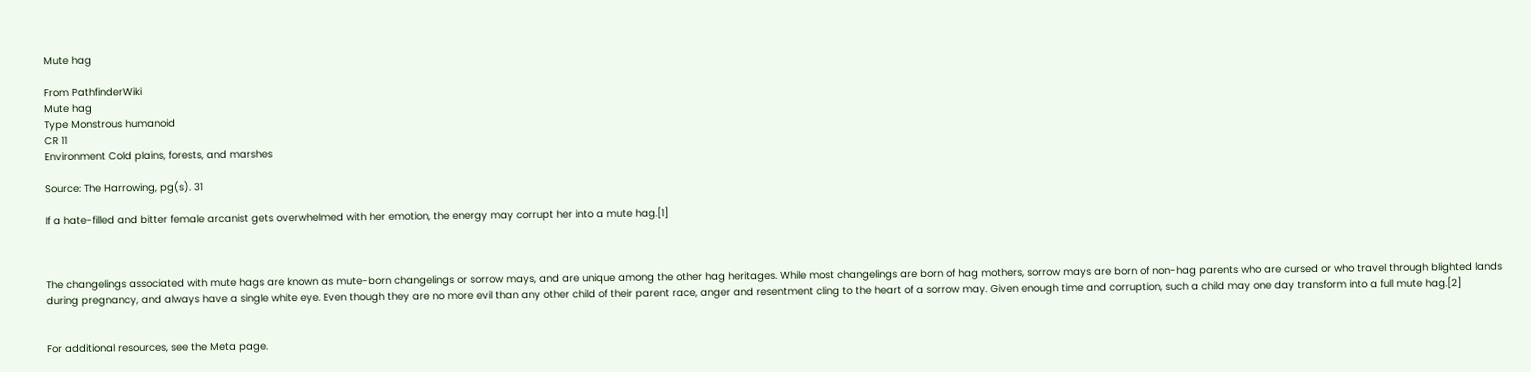Mute hag

From PathfinderWiki
Mute hag
Type Monstrous humanoid
CR 11
Environment Cold plains, forests, and marshes

Source: The Harrowing, pg(s). 31

If a hate-filled and bitter female arcanist gets overwhelmed with her emotion, the energy may corrupt her into a mute hag.[1]



The changelings associated with mute hags are known as mute-born changelings or sorrow mays, and are unique among the other hag heritages. While most changelings are born of hag mothers, sorrow mays are born of non-hag parents who are cursed or who travel through blighted lands during pregnancy, and always have a single white eye. Even though they are no more evil than any other child of their parent race, anger and resentment cling to the heart of a sorrow may. Given enough time and corruption, such a child may one day transform into a full mute hag.[2]


For additional resources, see the Meta page.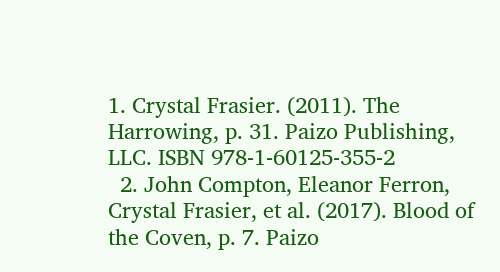1. Crystal Frasier. (2011). The Harrowing, p. 31. Paizo Publishing, LLC. ISBN 978-1-60125-355-2
  2. John Compton, Eleanor Ferron, Crystal Frasier, et al. (2017). Blood of the Coven, p. 7. Paizo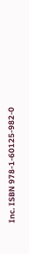Inc. ISBN 978-1-60125-982-0